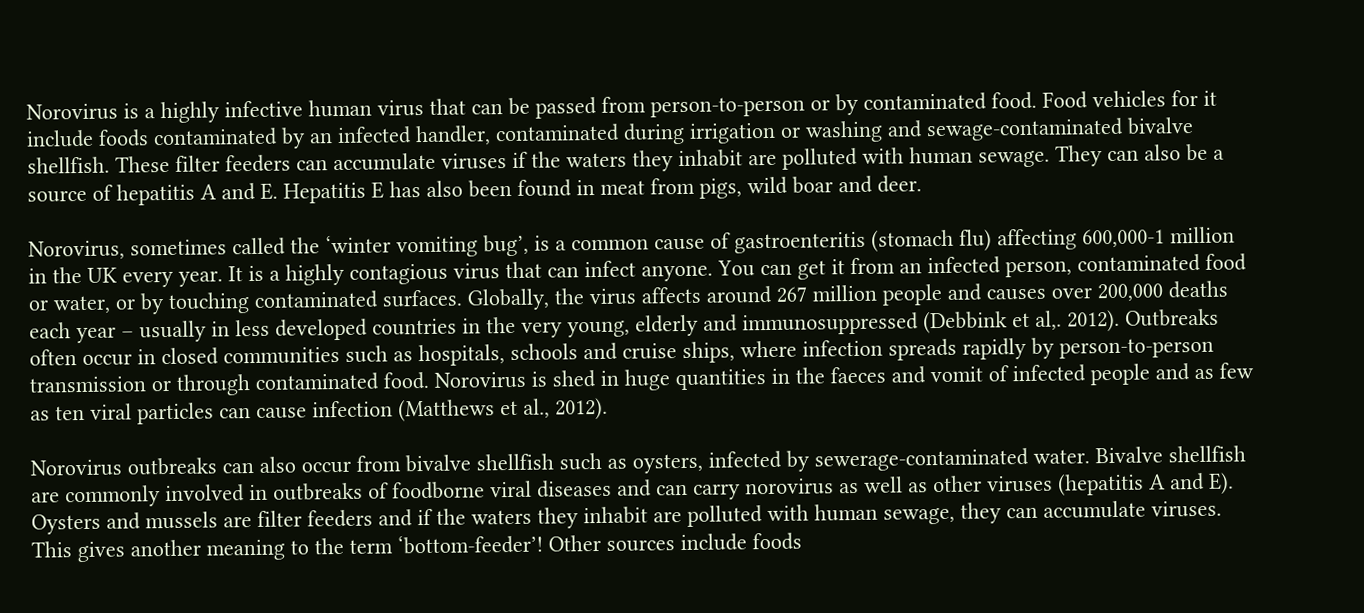Norovirus is a highly infective human virus that can be passed from person-to-person or by contaminated food. Food vehicles for it include foods contaminated by an infected handler, contaminated during irrigation or washing and sewage-contaminated bivalve shellfish. These filter feeders can accumulate viruses if the waters they inhabit are polluted with human sewage. They can also be a source of hepatitis A and E. Hepatitis E has also been found in meat from pigs, wild boar and deer.

Norovirus, sometimes called the ‘winter vomiting bug’, is a common cause of gastroenteritis (stomach flu) affecting 600,000-1 million in the UK every year. It is a highly contagious virus that can infect anyone. You can get it from an infected person, contaminated food or water, or by touching contaminated surfaces. Globally, the virus affects around 267 million people and causes over 200,000 deaths each year – usually in less developed countries in the very young, elderly and immunosuppressed (Debbink et al,. 2012). Outbreaks often occur in closed communities such as hospitals, schools and cruise ships, where infection spreads rapidly by person-to-person transmission or through contaminated food. Norovirus is shed in huge quantities in the faeces and vomit of infected people and as few as ten viral particles can cause infection (Matthews et al., 2012).

Norovirus outbreaks can also occur from bivalve shellfish such as oysters, infected by sewerage-contaminated water. Bivalve shellfish are commonly involved in outbreaks of foodborne viral diseases and can carry norovirus as well as other viruses (hepatitis A and E). Oysters and mussels are filter feeders and if the waters they inhabit are polluted with human sewage, they can accumulate viruses. This gives another meaning to the term ‘bottom-feeder’! Other sources include foods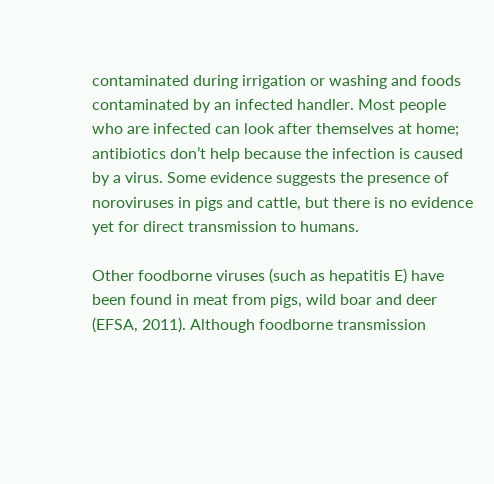contaminated during irrigation or washing and foods contaminated by an infected handler. Most people who are infected can look after themselves at home; antibiotics don’t help because the infection is caused by a virus. Some evidence suggests the presence of noroviruses in pigs and cattle, but there is no evidence yet for direct transmission to humans.

Other foodborne viruses (such as hepatitis E) have been found in meat from pigs, wild boar and deer (EFSA, 2011). Although foodborne transmission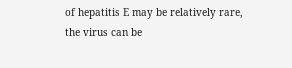of hepatitis E may be relatively rare, the virus can be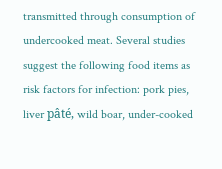transmitted through consumption of undercooked meat. Several studies suggest the following food items as risk factors for infection: pork pies, liver pâté, wild boar, under-cooked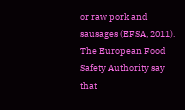or raw pork and sausages (EFSA, 2011). The European Food Safety Authority say that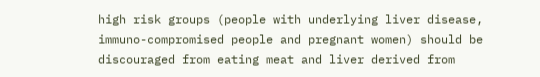high risk groups (people with underlying liver disease, immuno-compromised people and pregnant women) should be discouraged from eating meat and liver derived from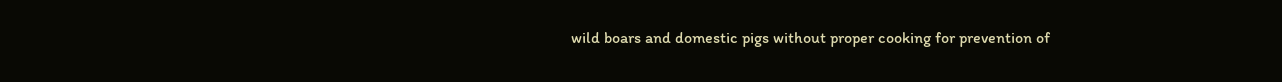wild boars and domestic pigs without proper cooking for prevention of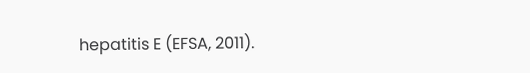hepatitis E (EFSA, 2011).